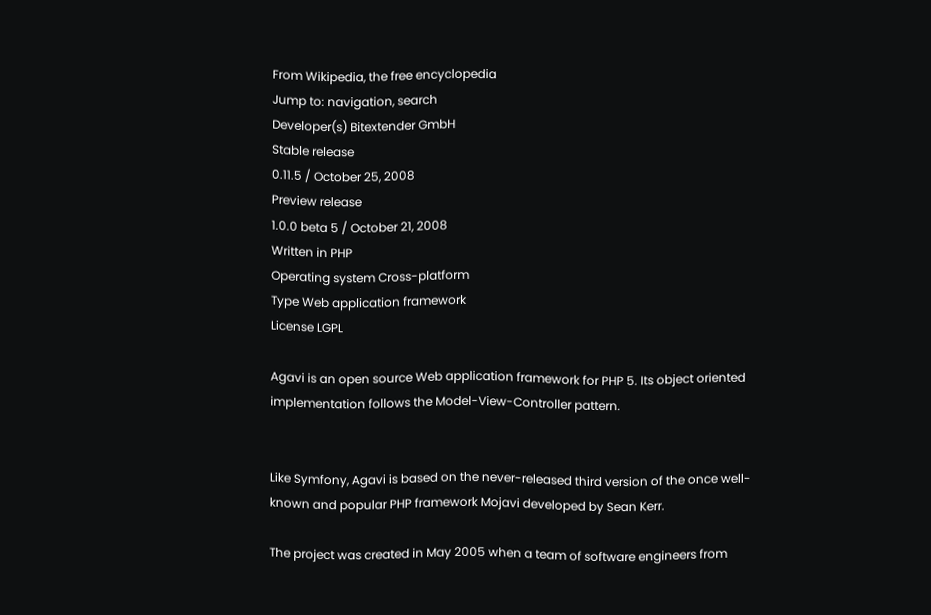From Wikipedia, the free encyclopedia
Jump to: navigation, search
Developer(s) Bitextender GmbH
Stable release
0.11.5 / October 25, 2008
Preview release
1.0.0 beta 5 / October 21, 2008
Written in PHP
Operating system Cross-platform
Type Web application framework
License LGPL

Agavi is an open source Web application framework for PHP 5. Its object oriented implementation follows the Model-View-Controller pattern.


Like Symfony, Agavi is based on the never-released third version of the once well-known and popular PHP framework Mojavi developed by Sean Kerr.

The project was created in May 2005 when a team of software engineers from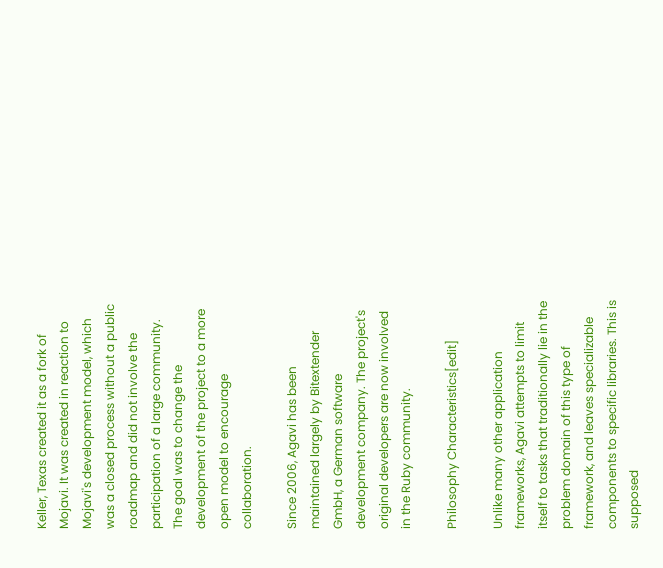Keller, Texas created it as a fork of Mojavi. It was created in reaction to Mojavi's development model, which was a closed process without a public roadmap and did not involve the participation of a large community. The goal was to change the development of the project to a more open model to encourage collaboration.

Since 2006, Agavi has been maintained largely by Bitextender GmbH, a German software development company. The project's original developers are now involved in the Ruby community.

Philosophy Characteristics[edit]

Unlike many other application frameworks, Agavi attempts to limit itself to tasks that traditionally lie in the problem domain of this type of framework, and leaves specializable components to specific libraries. This is supposed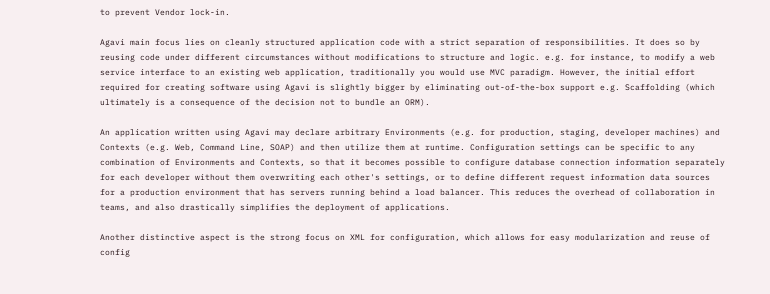to prevent Vendor lock-in.

Agavi main focus lies on cleanly structured application code with a strict separation of responsibilities. It does so by reusing code under different circumstances without modifications to structure and logic. e.g. for instance, to modify a web service interface to an existing web application, traditionally you would use MVC paradigm. However, the initial effort required for creating software using Agavi is slightly bigger by eliminating out-of-the-box support e.g. Scaffolding (which ultimately is a consequence of the decision not to bundle an ORM).

An application written using Agavi may declare arbitrary Environments (e.g. for production, staging, developer machines) and Contexts (e.g. Web, Command Line, SOAP) and then utilize them at runtime. Configuration settings can be specific to any combination of Environments and Contexts, so that it becomes possible to configure database connection information separately for each developer without them overwriting each other's settings, or to define different request information data sources for a production environment that has servers running behind a load balancer. This reduces the overhead of collaboration in teams, and also drastically simplifies the deployment of applications.

Another distinctive aspect is the strong focus on XML for configuration, which allows for easy modularization and reuse of config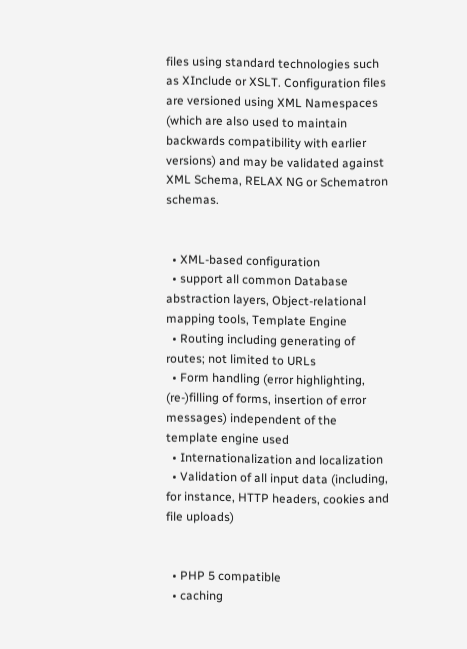files using standard technologies such as XInclude or XSLT. Configuration files are versioned using XML Namespaces (which are also used to maintain backwards compatibility with earlier versions) and may be validated against XML Schema, RELAX NG or Schematron schemas.


  • XML-based configuration
  • support all common Database abstraction layers, Object-relational mapping tools, Template Engine
  • Routing including generating of routes; not limited to URLs
  • Form handling (error highlighting, (re-)filling of forms, insertion of error messages) independent of the template engine used
  • Internationalization and localization
  • Validation of all input data (including, for instance, HTTP headers, cookies and file uploads)


  • PHP 5 compatible
  • caching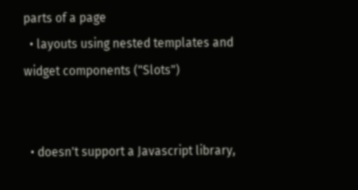parts of a page
  • layouts using nested templates and widget components ("Slots")


  • doesn't support a Javascript library,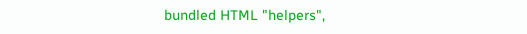bundled HTML "helpers",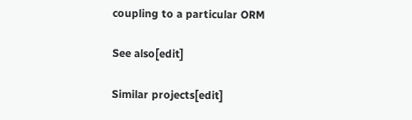coupling to a particular ORM

See also[edit]

Similar projects[edit]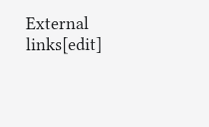External links[edit]